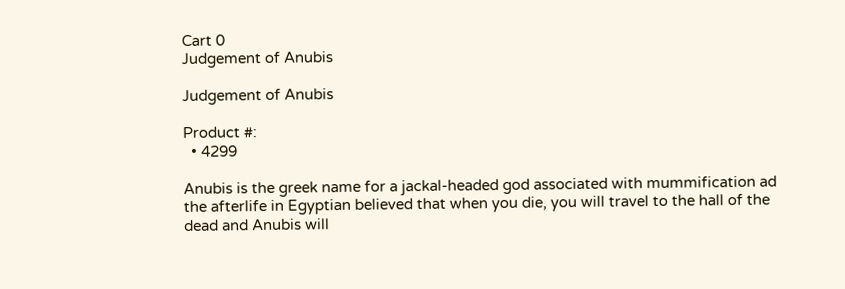Cart 0
Judgement of Anubis

Judgement of Anubis

Product #:
  • 4299

Anubis is the greek name for a jackal-headed god associated with mummification ad the afterlife in Egyptian believed that when you die, you will travel to the hall of the dead and Anubis will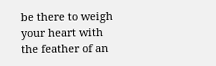be there to weigh your heart with the feather of an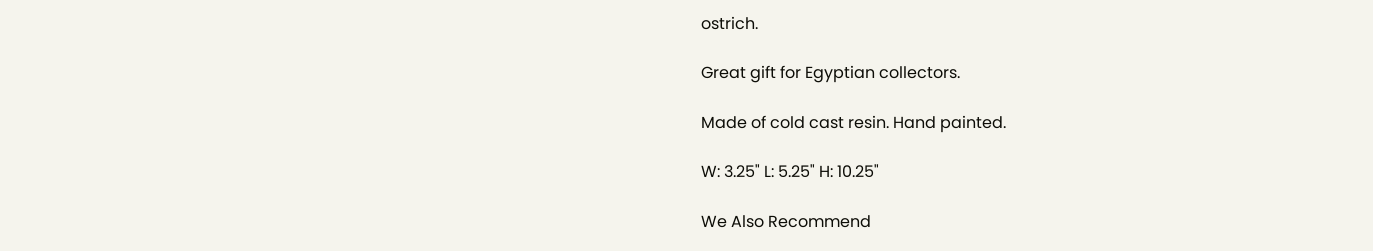ostrich.

Great gift for Egyptian collectors.

Made of cold cast resin. Hand painted.

W: 3.25" L: 5.25" H: 10.25"

We Also Recommend